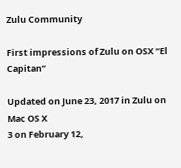Zulu Community

First impressions of Zulu on OSX “El Capitan”

Updated on June 23, 2017 in Zulu on Mac OS X
3 on February 12,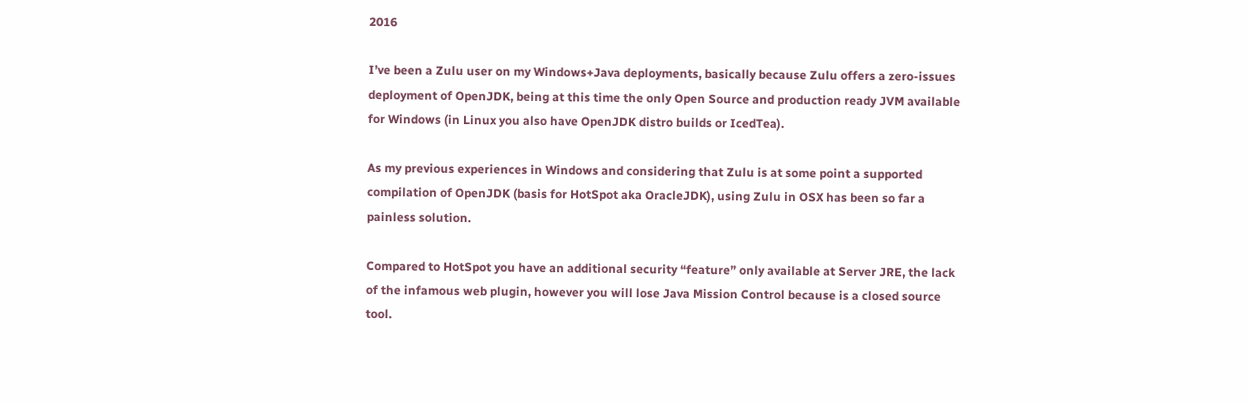2016

I’ve been a Zulu user on my Windows+Java deployments, basically because Zulu offers a zero-issues deployment of OpenJDK, being at this time the only Open Source and production ready JVM available for Windows (in Linux you also have OpenJDK distro builds or IcedTea).

As my previous experiences in Windows and considering that Zulu is at some point a supported compilation of OpenJDK (basis for HotSpot aka OracleJDK), using Zulu in OSX has been so far a painless solution.

Compared to HotSpot you have an additional security “feature” only available at Server JRE, the lack of the infamous web plugin, however you will lose Java Mission Control because is a closed source tool.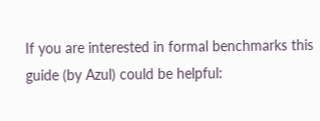If you are interested in formal benchmarks this guide (by Azul) could be helpful: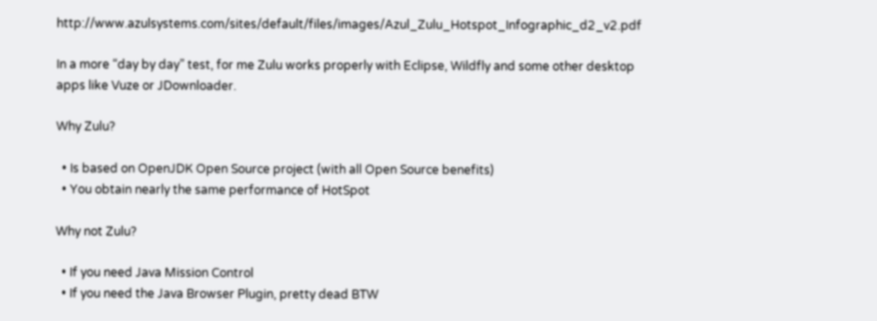http://www.azulsystems.com/sites/default/files/images/Azul_Zulu_Hotspot_Infographic_d2_v2.pdf

In a more “day by day” test, for me Zulu works properly with Eclipse, Wildfly and some other desktop apps like Vuze or JDownloader.

Why Zulu?

  • Is based on OpenJDK Open Source project (with all Open Source benefits)
  • You obtain nearly the same performance of HotSpot

Why not Zulu?

  • If you need Java Mission Control
  • If you need the Java Browser Plugin, pretty dead BTW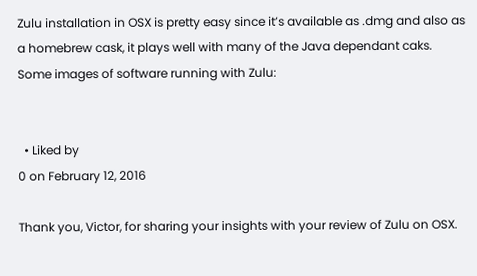Zulu installation in OSX is pretty easy since it’s available as .dmg and also as a homebrew cask, it plays well with many of the Java dependant caks.
Some images of software running with Zulu:


  • Liked by
0 on February 12, 2016

Thank you, Victor, for sharing your insights with your review of Zulu on OSX.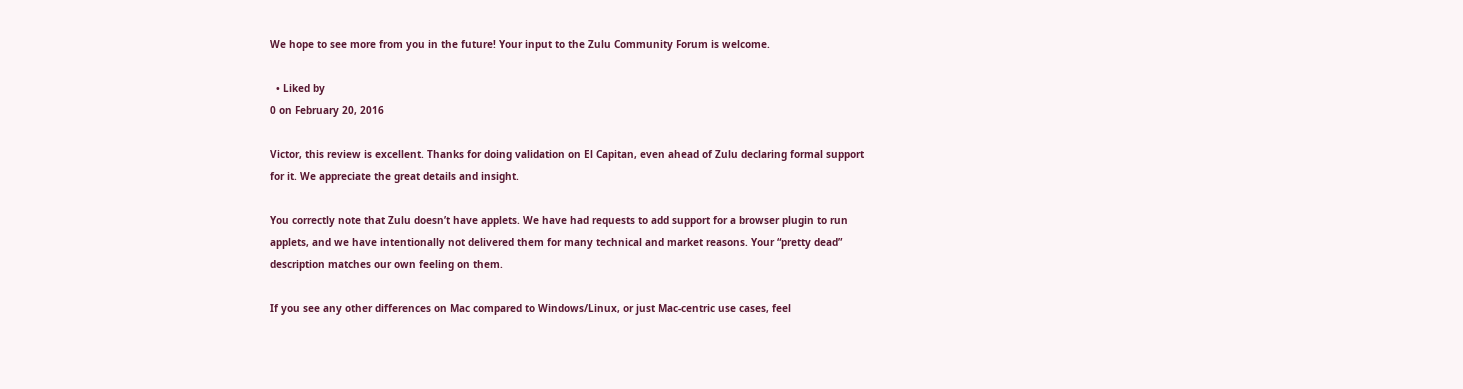We hope to see more from you in the future! Your input to the Zulu Community Forum is welcome.

  • Liked by
0 on February 20, 2016

Victor, this review is excellent. Thanks for doing validation on El Capitan, even ahead of Zulu declaring formal support for it. We appreciate the great details and insight.

You correctly note that Zulu doesn’t have applets. We have had requests to add support for a browser plugin to run applets, and we have intentionally not delivered them for many technical and market reasons. Your “pretty dead” description matches our own feeling on them.

If you see any other differences on Mac compared to Windows/Linux, or just Mac-centric use cases, feel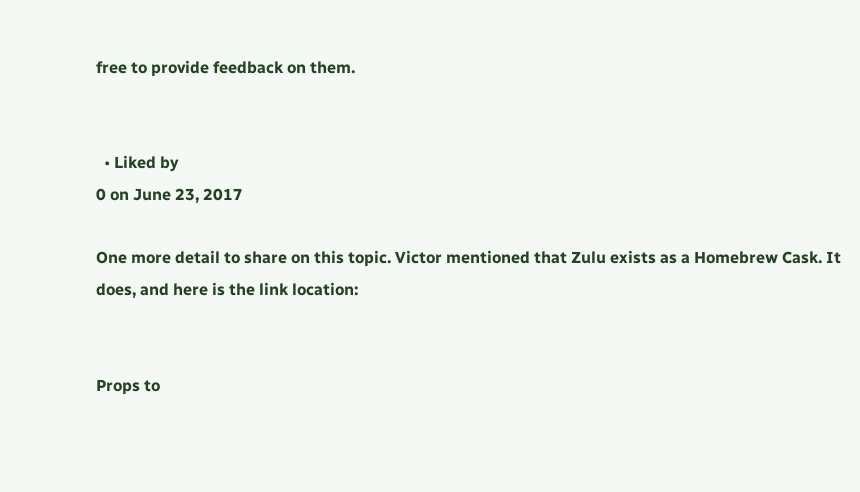free to provide feedback on them.


  • Liked by
0 on June 23, 2017

One more detail to share on this topic. Victor mentioned that Zulu exists as a Homebrew Cask. It does, and here is the link location:


Props to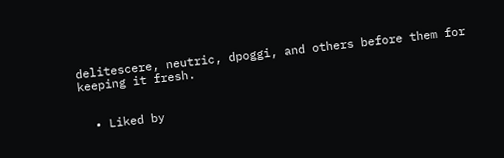delitescere, neutric, dpoggi, and others before them for keeping it fresh.


  • Liked by